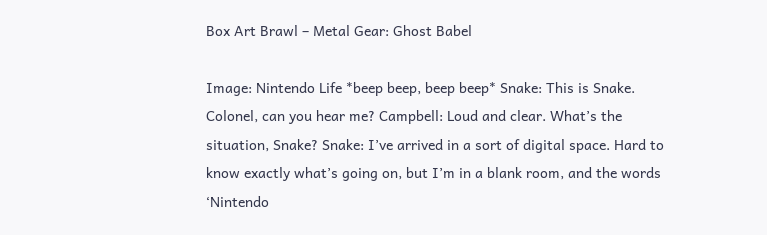Box Art Brawl – Metal Gear: Ghost Babel

Image: Nintendo Life *beep beep, beep beep* Snake: This is Snake. Colonel, can you hear me? Campbell: Loud and clear. What’s the situation, Snake? Snake: I’ve arrived in a sort of digital space. Hard to know exactly what’s going on, but I’m in a blank room, and the words ‘Nintendo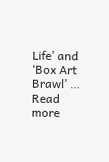Life’ and ‘Box Art Brawl’ … Read more